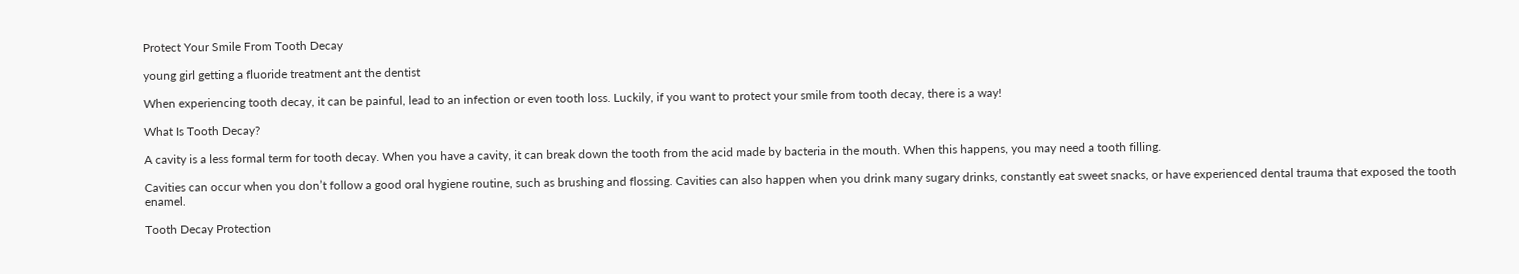Protect Your Smile From Tooth Decay

young girl getting a fluoride treatment ant the dentist

When experiencing tooth decay, it can be painful, lead to an infection or even tooth loss. Luckily, if you want to protect your smile from tooth decay, there is a way!

What Is Tooth Decay?

A cavity is a less formal term for tooth decay. When you have a cavity, it can break down the tooth from the acid made by bacteria in the mouth. When this happens, you may need a tooth filling.

Cavities can occur when you don’t follow a good oral hygiene routine, such as brushing and flossing. Cavities can also happen when you drink many sugary drinks, constantly eat sweet snacks, or have experienced dental trauma that exposed the tooth enamel.

Tooth Decay Protection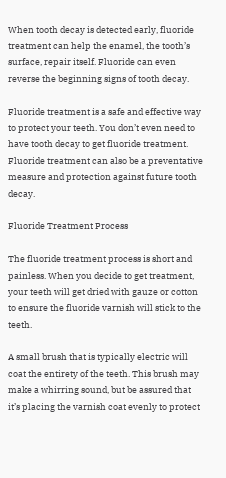When tooth decay is detected early, fluoride treatment can help the enamel, the tooth’s surface, repair itself. Fluoride can even reverse the beginning signs of tooth decay.

Fluoride treatment is a safe and effective way to protect your teeth. You don’t even need to have tooth decay to get fluoride treatment. Fluoride treatment can also be a preventative measure and protection against future tooth decay.

Fluoride Treatment Process

The fluoride treatment process is short and painless. When you decide to get treatment, your teeth will get dried with gauze or cotton to ensure the fluoride varnish will stick to the teeth.

A small brush that is typically electric will coat the entirety of the teeth. This brush may make a whirring sound, but be assured that it’s placing the varnish coat evenly to protect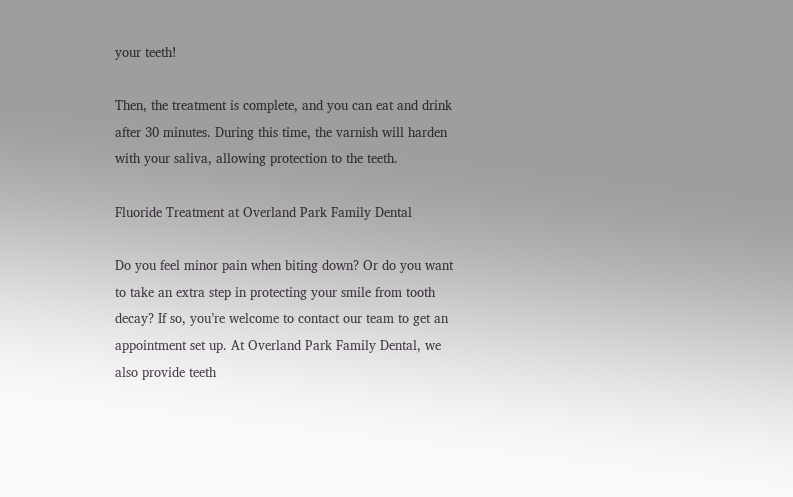your teeth!

Then, the treatment is complete, and you can eat and drink after 30 minutes. During this time, the varnish will harden with your saliva, allowing protection to the teeth.

Fluoride Treatment at Overland Park Family Dental

Do you feel minor pain when biting down? Or do you want to take an extra step in protecting your smile from tooth decay? If so, you’re welcome to contact our team to get an appointment set up. At Overland Park Family Dental, we also provide teeth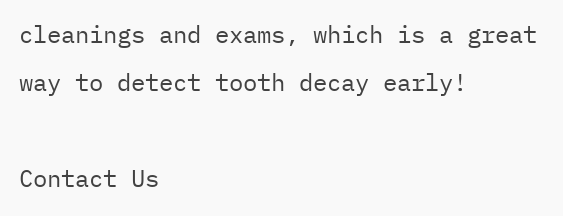cleanings and exams, which is a great way to detect tooth decay early!

Contact Us